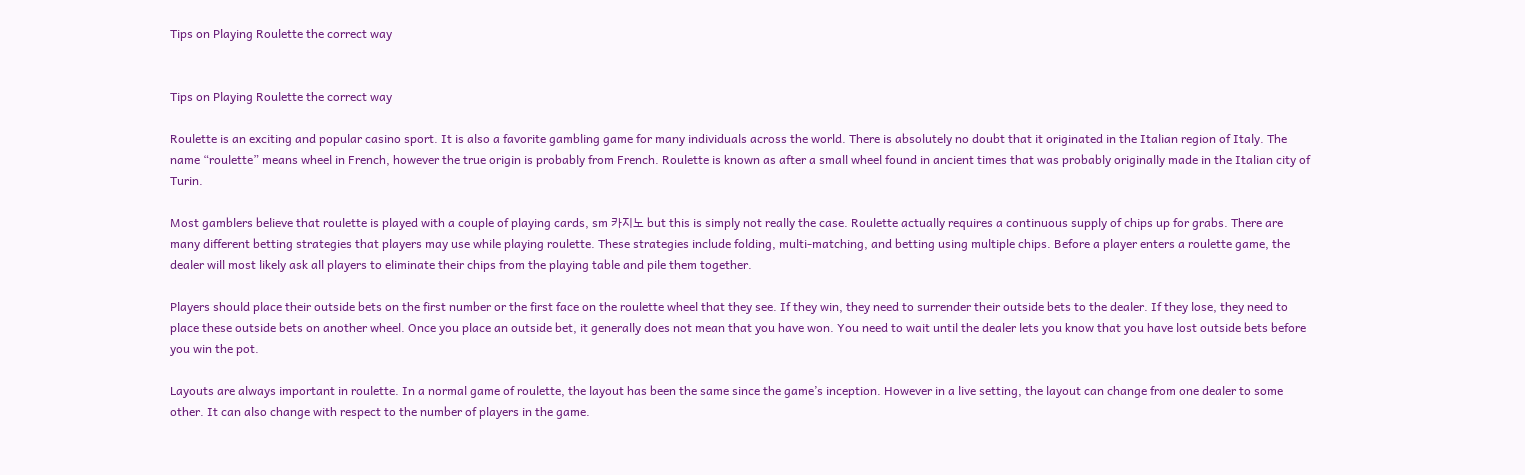Tips on Playing Roulette the correct way


Tips on Playing Roulette the correct way

Roulette is an exciting and popular casino sport. It is also a favorite gambling game for many individuals across the world. There is absolutely no doubt that it originated in the Italian region of Italy. The name “roulette” means wheel in French, however the true origin is probably from French. Roulette is known as after a small wheel found in ancient times that was probably originally made in the Italian city of Turin.

Most gamblers believe that roulette is played with a couple of playing cards, sm 카지노 but this is simply not really the case. Roulette actually requires a continuous supply of chips up for grabs. There are many different betting strategies that players may use while playing roulette. These strategies include folding, multi-matching, and betting using multiple chips. Before a player enters a roulette game, the dealer will most likely ask all players to eliminate their chips from the playing table and pile them together.

Players should place their outside bets on the first number or the first face on the roulette wheel that they see. If they win, they need to surrender their outside bets to the dealer. If they lose, they need to place these outside bets on another wheel. Once you place an outside bet, it generally does not mean that you have won. You need to wait until the dealer lets you know that you have lost outside bets before you win the pot.

Layouts are always important in roulette. In a normal game of roulette, the layout has been the same since the game’s inception. However in a live setting, the layout can change from one dealer to some other. It can also change with respect to the number of players in the game.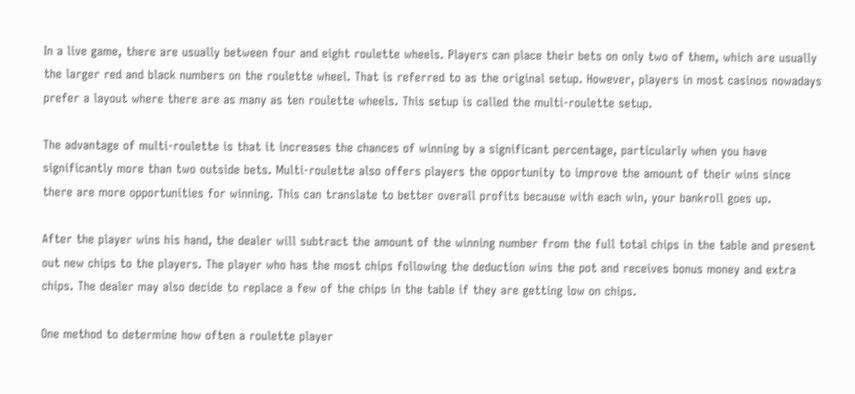In a live game, there are usually between four and eight roulette wheels. Players can place their bets on only two of them, which are usually the larger red and black numbers on the roulette wheel. That is referred to as the original setup. However, players in most casinos nowadays prefer a layout where there are as many as ten roulette wheels. This setup is called the multi-roulette setup.

The advantage of multi-roulette is that it increases the chances of winning by a significant percentage, particularly when you have significantly more than two outside bets. Multi-roulette also offers players the opportunity to improve the amount of their wins since there are more opportunities for winning. This can translate to better overall profits because with each win, your bankroll goes up.

After the player wins his hand, the dealer will subtract the amount of the winning number from the full total chips in the table and present out new chips to the players. The player who has the most chips following the deduction wins the pot and receives bonus money and extra chips. The dealer may also decide to replace a few of the chips in the table if they are getting low on chips.

One method to determine how often a roulette player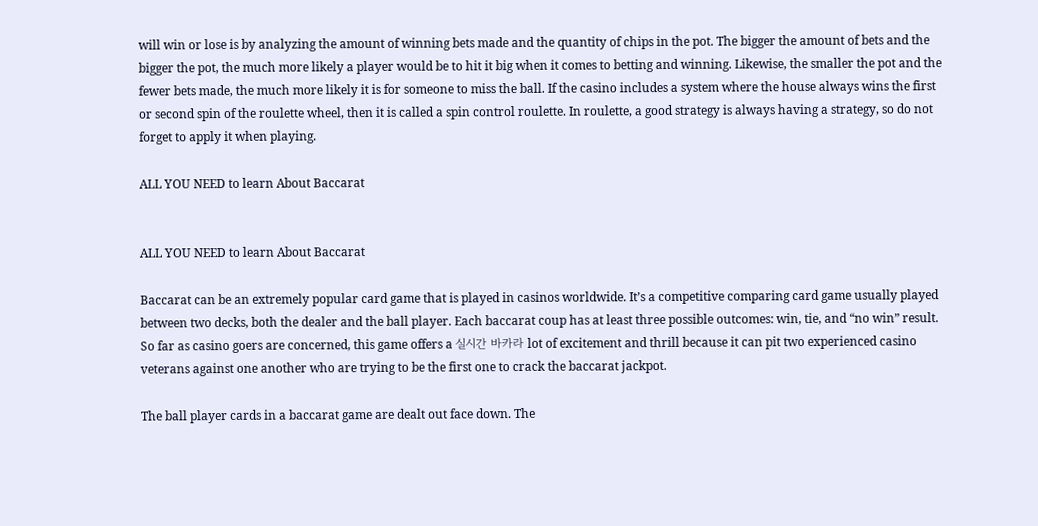will win or lose is by analyzing the amount of winning bets made and the quantity of chips in the pot. The bigger the amount of bets and the bigger the pot, the much more likely a player would be to hit it big when it comes to betting and winning. Likewise, the smaller the pot and the fewer bets made, the much more likely it is for someone to miss the ball. If the casino includes a system where the house always wins the first or second spin of the roulette wheel, then it is called a spin control roulette. In roulette, a good strategy is always having a strategy, so do not forget to apply it when playing.

ALL YOU NEED to learn About Baccarat


ALL YOU NEED to learn About Baccarat

Baccarat can be an extremely popular card game that is played in casinos worldwide. It’s a competitive comparing card game usually played between two decks, both the dealer and the ball player. Each baccarat coup has at least three possible outcomes: win, tie, and “no win” result. So far as casino goers are concerned, this game offers a 실시간 바카라 lot of excitement and thrill because it can pit two experienced casino veterans against one another who are trying to be the first one to crack the baccarat jackpot.

The ball player cards in a baccarat game are dealt out face down. The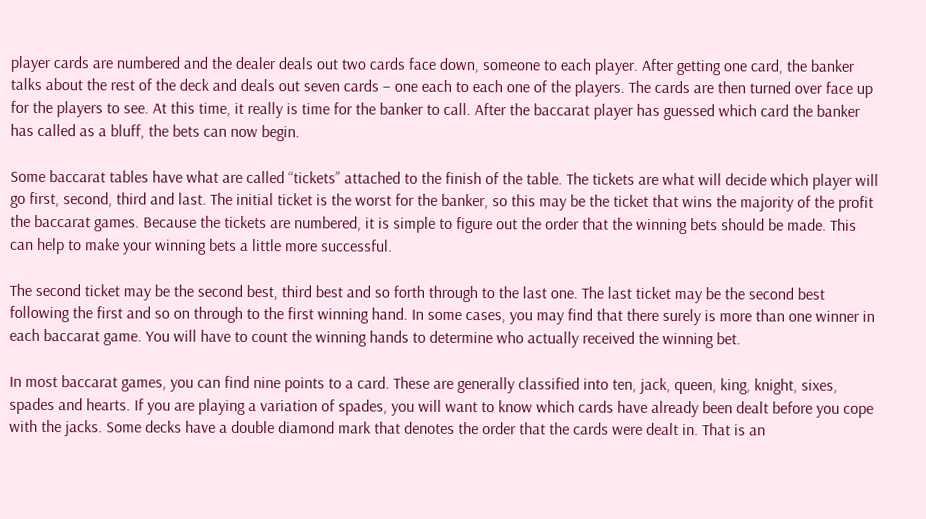player cards are numbered and the dealer deals out two cards face down, someone to each player. After getting one card, the banker talks about the rest of the deck and deals out seven cards – one each to each one of the players. The cards are then turned over face up for the players to see. At this time, it really is time for the banker to call. After the baccarat player has guessed which card the banker has called as a bluff, the bets can now begin.

Some baccarat tables have what are called “tickets” attached to the finish of the table. The tickets are what will decide which player will go first, second, third and last. The initial ticket is the worst for the banker, so this may be the ticket that wins the majority of the profit the baccarat games. Because the tickets are numbered, it is simple to figure out the order that the winning bets should be made. This can help to make your winning bets a little more successful.

The second ticket may be the second best, third best and so forth through to the last one. The last ticket may be the second best following the first and so on through to the first winning hand. In some cases, you may find that there surely is more than one winner in each baccarat game. You will have to count the winning hands to determine who actually received the winning bet.

In most baccarat games, you can find nine points to a card. These are generally classified into ten, jack, queen, king, knight, sixes, spades and hearts. If you are playing a variation of spades, you will want to know which cards have already been dealt before you cope with the jacks. Some decks have a double diamond mark that denotes the order that the cards were dealt in. That is an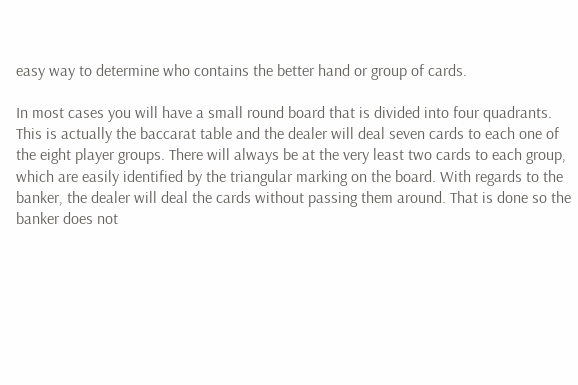easy way to determine who contains the better hand or group of cards.

In most cases you will have a small round board that is divided into four quadrants. This is actually the baccarat table and the dealer will deal seven cards to each one of the eight player groups. There will always be at the very least two cards to each group, which are easily identified by the triangular marking on the board. With regards to the banker, the dealer will deal the cards without passing them around. That is done so the banker does not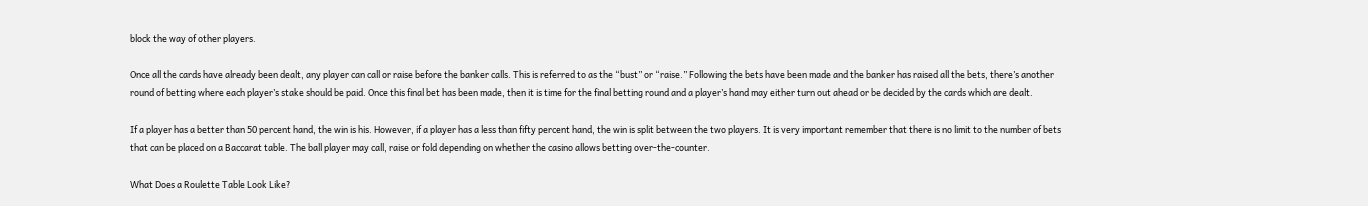block the way of other players.

Once all the cards have already been dealt, any player can call or raise before the banker calls. This is referred to as the “bust” or “raise.” Following the bets have been made and the banker has raised all the bets, there’s another round of betting where each player’s stake should be paid. Once this final bet has been made, then it is time for the final betting round and a player’s hand may either turn out ahead or be decided by the cards which are dealt.

If a player has a better than 50 percent hand, the win is his. However, if a player has a less than fifty percent hand, the win is split between the two players. It is very important remember that there is no limit to the number of bets that can be placed on a Baccarat table. The ball player may call, raise or fold depending on whether the casino allows betting over-the-counter.

What Does a Roulette Table Look Like?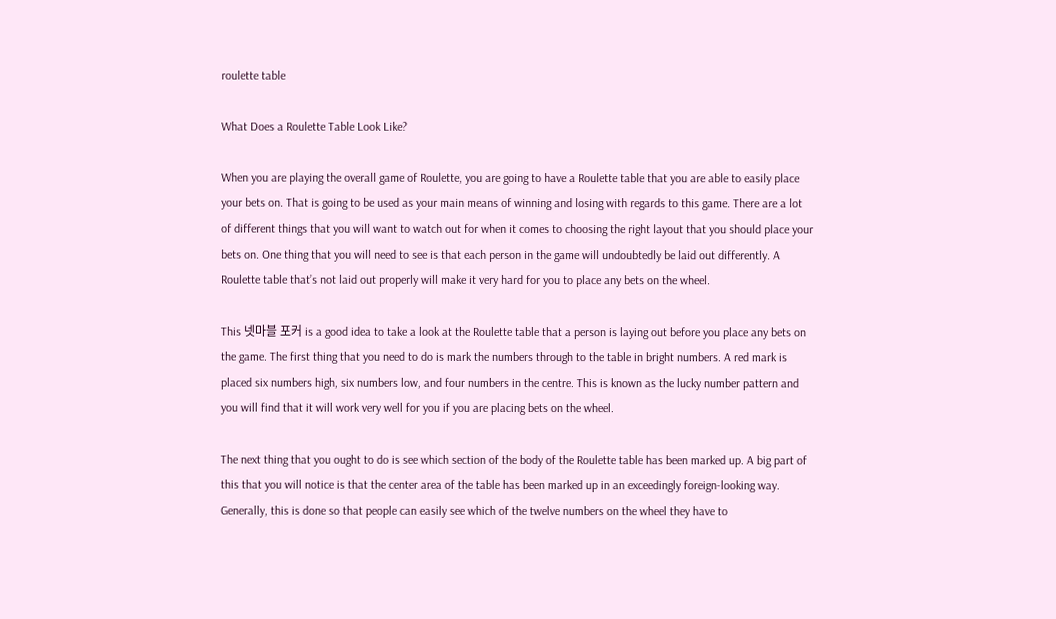roulette table

What Does a Roulette Table Look Like?

When you are playing the overall game of Roulette, you are going to have a Roulette table that you are able to easily place your bets on. That is going to be used as your main means of winning and losing with regards to this game. There are a lot of different things that you will want to watch out for when it comes to choosing the right layout that you should place your bets on. One thing that you will need to see is that each person in the game will undoubtedly be laid out differently. A Roulette table that’s not laid out properly will make it very hard for you to place any bets on the wheel.

This 넷마블 포커 is a good idea to take a look at the Roulette table that a person is laying out before you place any bets on the game. The first thing that you need to do is mark the numbers through to the table in bright numbers. A red mark is placed six numbers high, six numbers low, and four numbers in the centre. This is known as the lucky number pattern and you will find that it will work very well for you if you are placing bets on the wheel.

The next thing that you ought to do is see which section of the body of the Roulette table has been marked up. A big part of this that you will notice is that the center area of the table has been marked up in an exceedingly foreign-looking way. Generally, this is done so that people can easily see which of the twelve numbers on the wheel they have to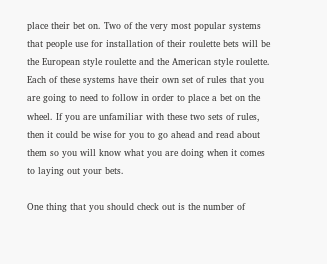place their bet on. Two of the very most popular systems that people use for installation of their roulette bets will be the European style roulette and the American style roulette. Each of these systems have their own set of rules that you are going to need to follow in order to place a bet on the wheel. If you are unfamiliar with these two sets of rules, then it could be wise for you to go ahead and read about them so you will know what you are doing when it comes to laying out your bets.

One thing that you should check out is the number of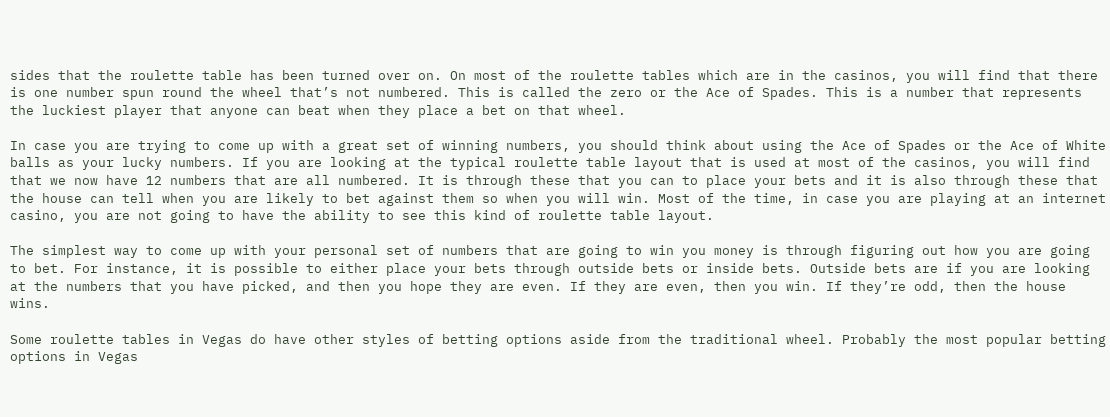sides that the roulette table has been turned over on. On most of the roulette tables which are in the casinos, you will find that there is one number spun round the wheel that’s not numbered. This is called the zero or the Ace of Spades. This is a number that represents the luckiest player that anyone can beat when they place a bet on that wheel.

In case you are trying to come up with a great set of winning numbers, you should think about using the Ace of Spades or the Ace of White balls as your lucky numbers. If you are looking at the typical roulette table layout that is used at most of the casinos, you will find that we now have 12 numbers that are all numbered. It is through these that you can to place your bets and it is also through these that the house can tell when you are likely to bet against them so when you will win. Most of the time, in case you are playing at an internet casino, you are not going to have the ability to see this kind of roulette table layout.

The simplest way to come up with your personal set of numbers that are going to win you money is through figuring out how you are going to bet. For instance, it is possible to either place your bets through outside bets or inside bets. Outside bets are if you are looking at the numbers that you have picked, and then you hope they are even. If they are even, then you win. If they’re odd, then the house wins.

Some roulette tables in Vegas do have other styles of betting options aside from the traditional wheel. Probably the most popular betting options in Vegas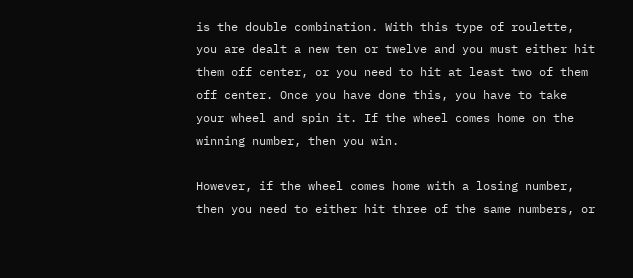is the double combination. With this type of roulette, you are dealt a new ten or twelve and you must either hit them off center, or you need to hit at least two of them off center. Once you have done this, you have to take your wheel and spin it. If the wheel comes home on the winning number, then you win.

However, if the wheel comes home with a losing number, then you need to either hit three of the same numbers, or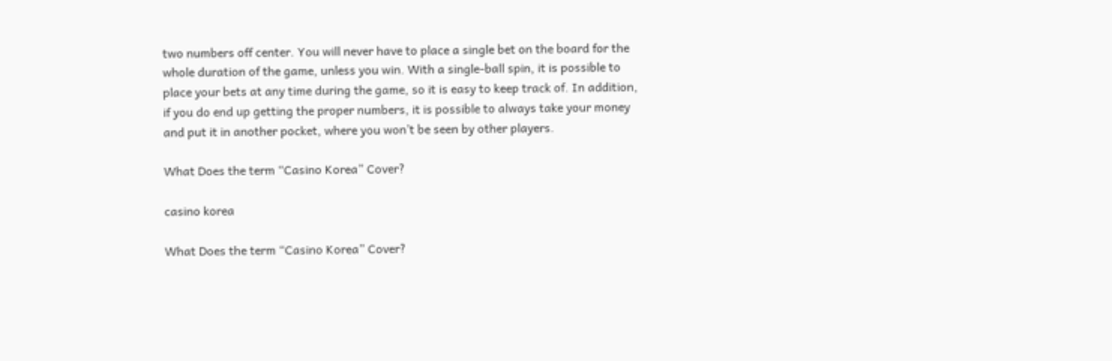two numbers off center. You will never have to place a single bet on the board for the whole duration of the game, unless you win. With a single-ball spin, it is possible to place your bets at any time during the game, so it is easy to keep track of. In addition, if you do end up getting the proper numbers, it is possible to always take your money and put it in another pocket, where you won’t be seen by other players.

What Does the term “Casino Korea” Cover?

casino korea

What Does the term “Casino Korea” Cover?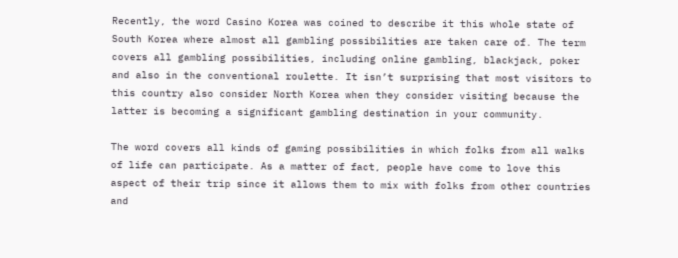Recently, the word Casino Korea was coined to describe it this whole state of South Korea where almost all gambling possibilities are taken care of. The term covers all gambling possibilities, including online gambling, blackjack, poker and also in the conventional roulette. It isn’t surprising that most visitors to this country also consider North Korea when they consider visiting because the latter is becoming a significant gambling destination in your community.

The word covers all kinds of gaming possibilities in which folks from all walks of life can participate. As a matter of fact, people have come to love this aspect of their trip since it allows them to mix with folks from other countries and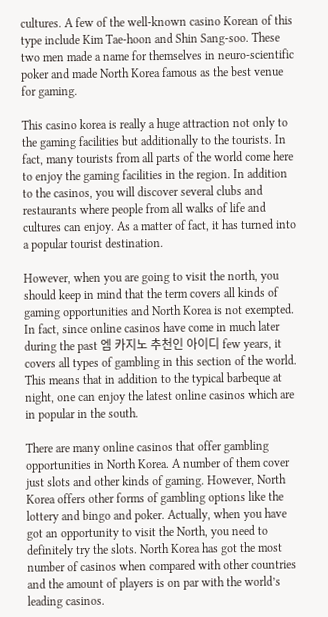cultures. A few of the well-known casino Korean of this type include Kim Tae-hoon and Shin Sang-soo. These two men made a name for themselves in neuro-scientific poker and made North Korea famous as the best venue for gaming.

This casino korea is really a huge attraction not only to the gaming facilities but additionally to the tourists. In fact, many tourists from all parts of the world come here to enjoy the gaming facilities in the region. In addition to the casinos, you will discover several clubs and restaurants where people from all walks of life and cultures can enjoy. As a matter of fact, it has turned into a popular tourist destination.

However, when you are going to visit the north, you should keep in mind that the term covers all kinds of gaming opportunities and North Korea is not exempted. In fact, since online casinos have come in much later during the past 엠 카지노 추천인 아이디 few years, it covers all types of gambling in this section of the world. This means that in addition to the typical barbeque at night, one can enjoy the latest online casinos which are in popular in the south.

There are many online casinos that offer gambling opportunities in North Korea. A number of them cover just slots and other kinds of gaming. However, North Korea offers other forms of gambling options like the lottery and bingo and poker. Actually, when you have got an opportunity to visit the North, you need to definitely try the slots. North Korea has got the most number of casinos when compared with other countries and the amount of players is on par with the world’s leading casinos.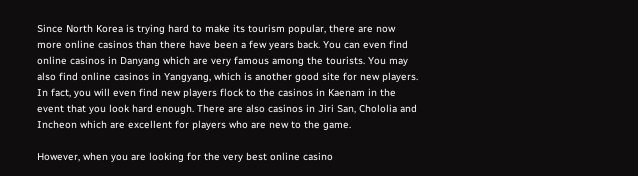Since North Korea is trying hard to make its tourism popular, there are now more online casinos than there have been a few years back. You can even find online casinos in Danyang which are very famous among the tourists. You may also find online casinos in Yangyang, which is another good site for new players. In fact, you will even find new players flock to the casinos in Kaenam in the event that you look hard enough. There are also casinos in Jiri San, Chololia and Incheon which are excellent for players who are new to the game.

However, when you are looking for the very best online casino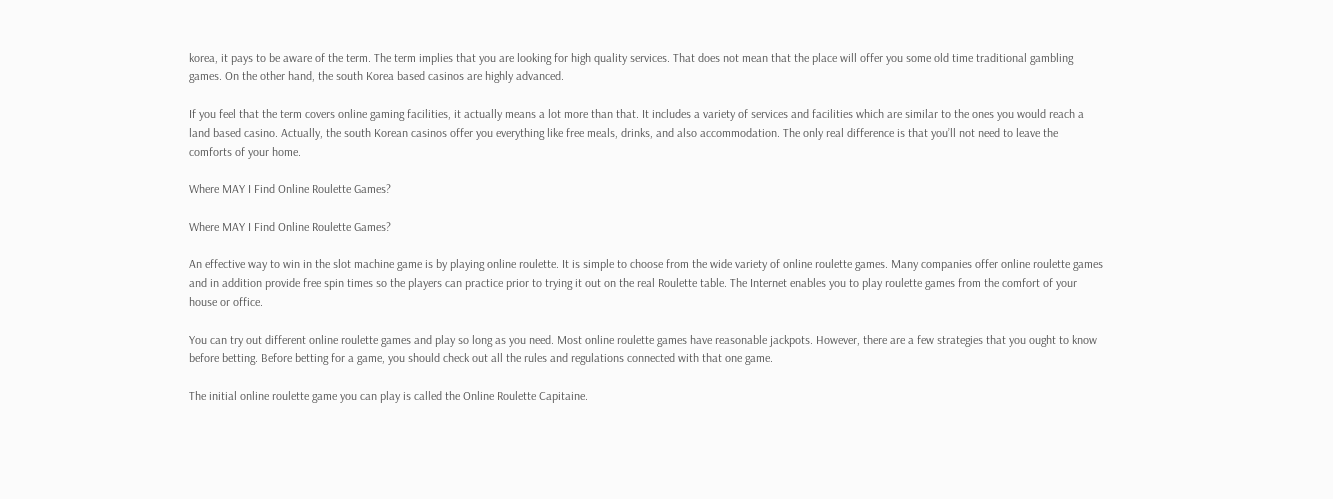korea, it pays to be aware of the term. The term implies that you are looking for high quality services. That does not mean that the place will offer you some old time traditional gambling games. On the other hand, the south Korea based casinos are highly advanced.

If you feel that the term covers online gaming facilities, it actually means a lot more than that. It includes a variety of services and facilities which are similar to the ones you would reach a land based casino. Actually, the south Korean casinos offer you everything like free meals, drinks, and also accommodation. The only real difference is that you’ll not need to leave the comforts of your home.

Where MAY I Find Online Roulette Games?

Where MAY I Find Online Roulette Games?

An effective way to win in the slot machine game is by playing online roulette. It is simple to choose from the wide variety of online roulette games. Many companies offer online roulette games and in addition provide free spin times so the players can practice prior to trying it out on the real Roulette table. The Internet enables you to play roulette games from the comfort of your house or office.

You can try out different online roulette games and play so long as you need. Most online roulette games have reasonable jackpots. However, there are a few strategies that you ought to know before betting. Before betting for a game, you should check out all the rules and regulations connected with that one game.

The initial online roulette game you can play is called the Online Roulette Capitaine.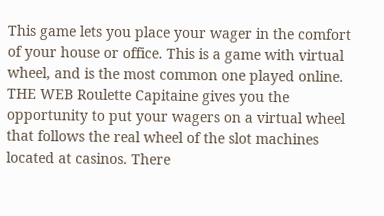This game lets you place your wager in the comfort of your house or office. This is a game with virtual wheel, and is the most common one played online. THE WEB Roulette Capitaine gives you the opportunity to put your wagers on a virtual wheel that follows the real wheel of the slot machines located at casinos. There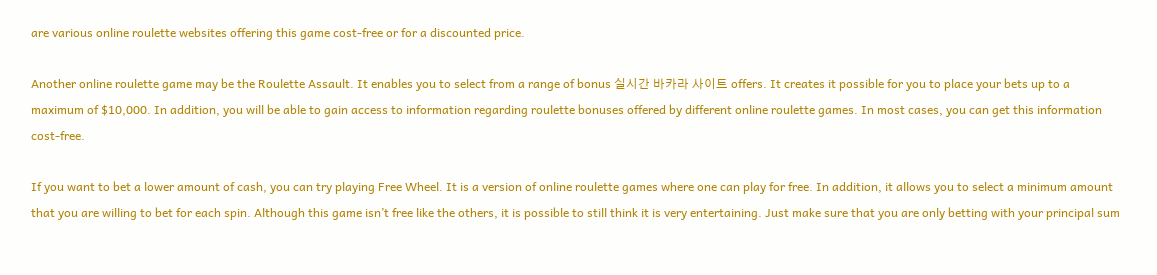are various online roulette websites offering this game cost-free or for a discounted price.

Another online roulette game may be the Roulette Assault. It enables you to select from a range of bonus 실시간 바카라 사이트 offers. It creates it possible for you to place your bets up to a maximum of $10,000. In addition, you will be able to gain access to information regarding roulette bonuses offered by different online roulette games. In most cases, you can get this information cost-free.

If you want to bet a lower amount of cash, you can try playing Free Wheel. It is a version of online roulette games where one can play for free. In addition, it allows you to select a minimum amount that you are willing to bet for each spin. Although this game isn’t free like the others, it is possible to still think it is very entertaining. Just make sure that you are only betting with your principal sum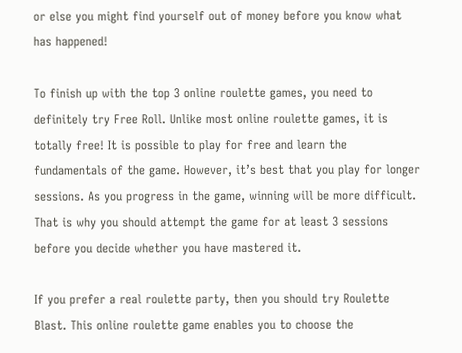or else you might find yourself out of money before you know what has happened!

To finish up with the top 3 online roulette games, you need to definitely try Free Roll. Unlike most online roulette games, it is totally free! It is possible to play for free and learn the fundamentals of the game. However, it’s best that you play for longer sessions. As you progress in the game, winning will be more difficult. That is why you should attempt the game for at least 3 sessions before you decide whether you have mastered it.

If you prefer a real roulette party, then you should try Roulette Blast. This online roulette game enables you to choose the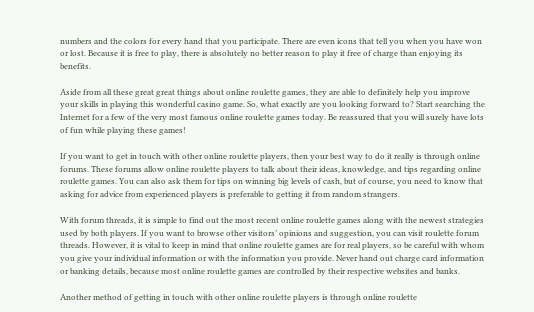numbers and the colors for every hand that you participate. There are even icons that tell you when you have won or lost. Because it is free to play, there is absolutely no better reason to play it free of charge than enjoying its benefits.

Aside from all these great great things about online roulette games, they are able to definitely help you improve your skills in playing this wonderful casino game. So, what exactly are you looking forward to? Start searching the Internet for a few of the very most famous online roulette games today. Be reassured that you will surely have lots of fun while playing these games!

If you want to get in touch with other online roulette players, then your best way to do it really is through online forums. These forums allow online roulette players to talk about their ideas, knowledge, and tips regarding online roulette games. You can also ask them for tips on winning big levels of cash, but of course, you need to know that asking for advice from experienced players is preferable to getting it from random strangers.

With forum threads, it is simple to find out the most recent online roulette games along with the newest strategies used by both players. If you want to browse other visitors’ opinions and suggestion, you can visit roulette forum threads. However, it is vital to keep in mind that online roulette games are for real players, so be careful with whom you give your individual information or with the information you provide. Never hand out charge card information or banking details, because most online roulette games are controlled by their respective websites and banks.

Another method of getting in touch with other online roulette players is through online roulette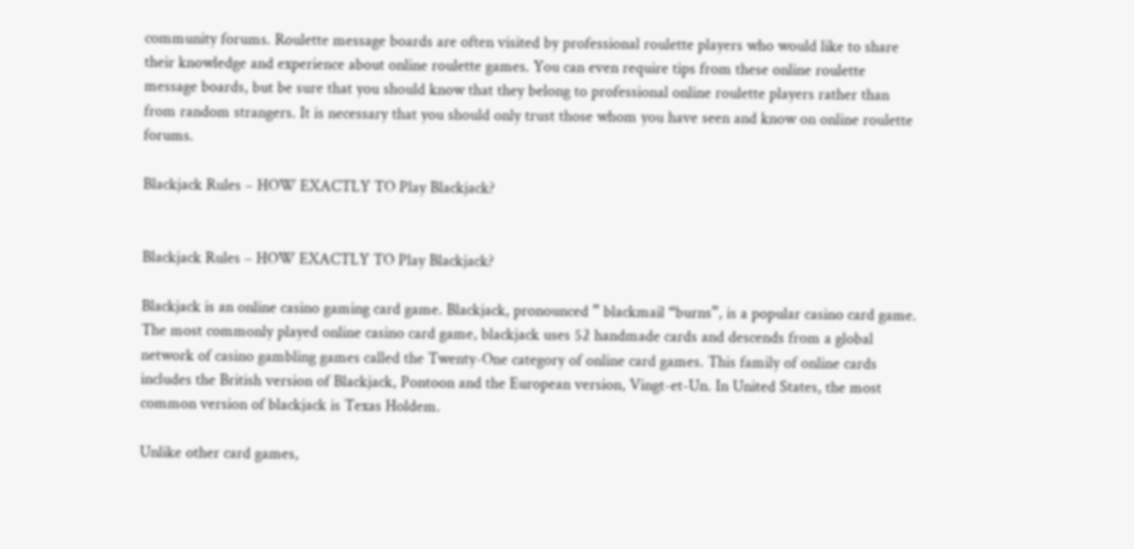community forums. Roulette message boards are often visited by professional roulette players who would like to share their knowledge and experience about online roulette games. You can even require tips from these online roulette message boards, but be sure that you should know that they belong to professional online roulette players rather than from random strangers. It is necessary that you should only trust those whom you have seen and know on online roulette forums.

Blackjack Rules – HOW EXACTLY TO Play Blackjack?


Blackjack Rules – HOW EXACTLY TO Play Blackjack?

Blackjack is an online casino gaming card game. Blackjack, pronounced ” blackmail “burns”, is a popular casino card game. The most commonly played online casino card game, blackjack uses 52 handmade cards and descends from a global network of casino gambling games called the Twenty-One category of online card games. This family of online cards includes the British version of Blackjack, Pontoon and the European version, Vingt-et-Un. In United States, the most common version of blackjack is Texas Holdem.

Unlike other card games,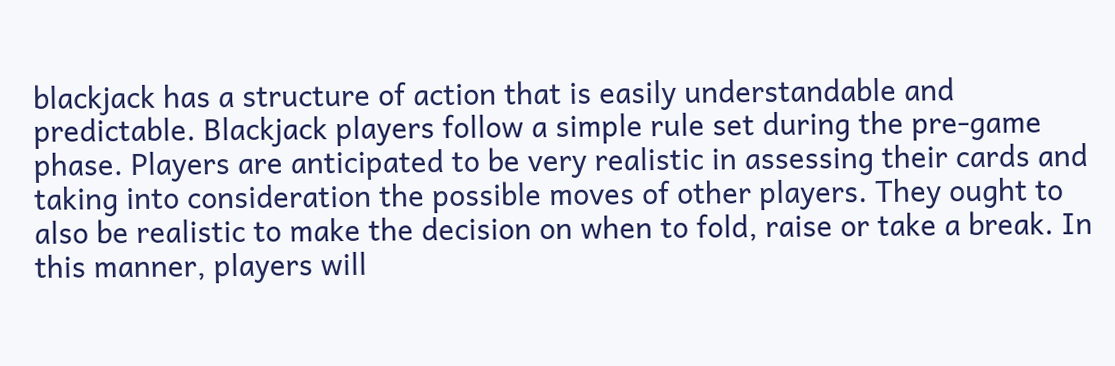blackjack has a structure of action that is easily understandable and predictable. Blackjack players follow a simple rule set during the pre-game phase. Players are anticipated to be very realistic in assessing their cards and taking into consideration the possible moves of other players. They ought to also be realistic to make the decision on when to fold, raise or take a break. In this manner, players will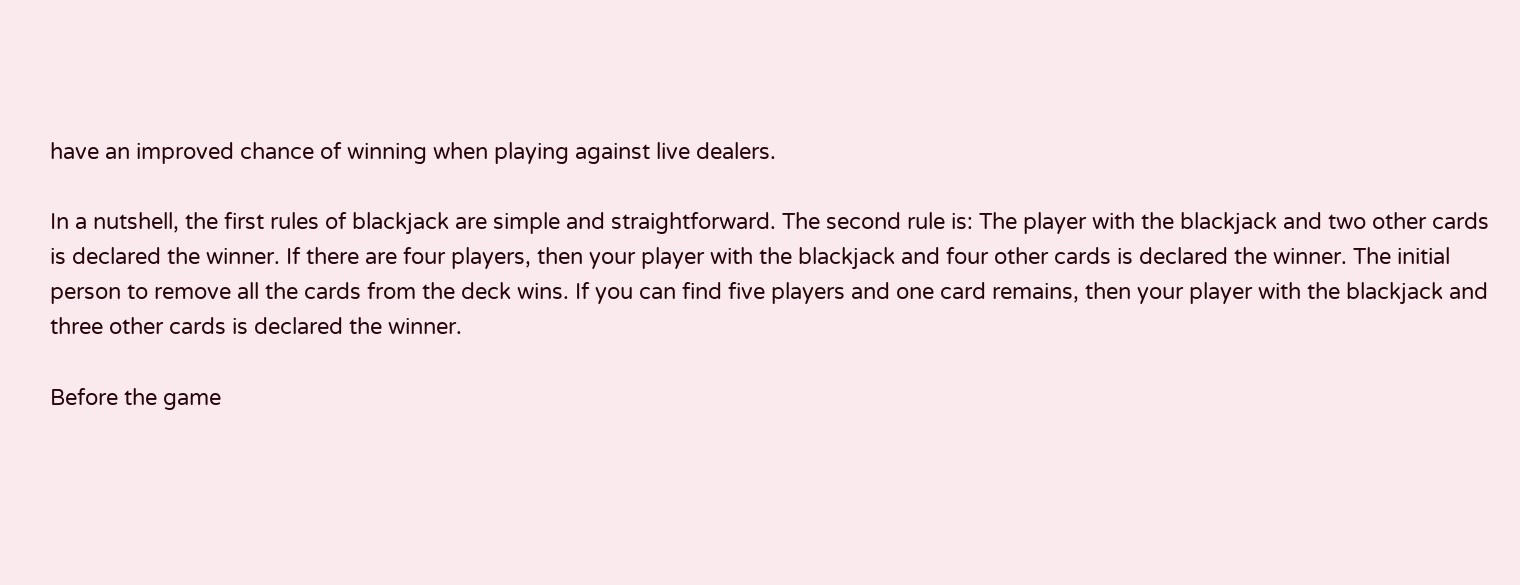have an improved chance of winning when playing against live dealers.

In a nutshell, the first rules of blackjack are simple and straightforward. The second rule is: The player with the blackjack and two other cards is declared the winner. If there are four players, then your player with the blackjack and four other cards is declared the winner. The initial person to remove all the cards from the deck wins. If you can find five players and one card remains, then your player with the blackjack and three other cards is declared the winner.

Before the game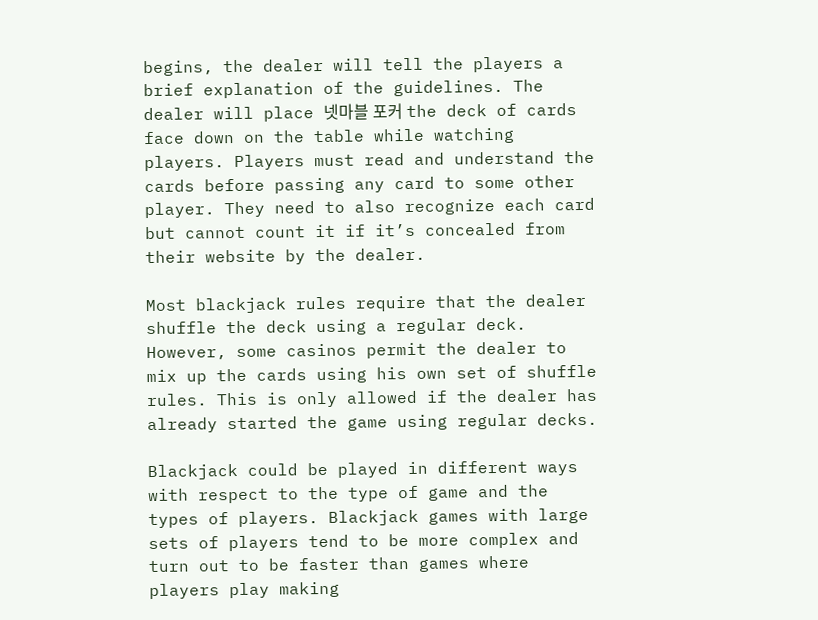begins, the dealer will tell the players a brief explanation of the guidelines. The dealer will place 넷마블 포커 the deck of cards face down on the table while watching players. Players must read and understand the cards before passing any card to some other player. They need to also recognize each card but cannot count it if it’s concealed from their website by the dealer.

Most blackjack rules require that the dealer shuffle the deck using a regular deck. However, some casinos permit the dealer to mix up the cards using his own set of shuffle rules. This is only allowed if the dealer has already started the game using regular decks.

Blackjack could be played in different ways with respect to the type of game and the types of players. Blackjack games with large sets of players tend to be more complex and turn out to be faster than games where players play making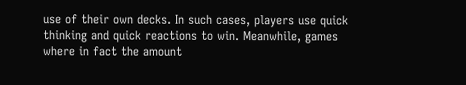use of their own decks. In such cases, players use quick thinking and quick reactions to win. Meanwhile, games where in fact the amount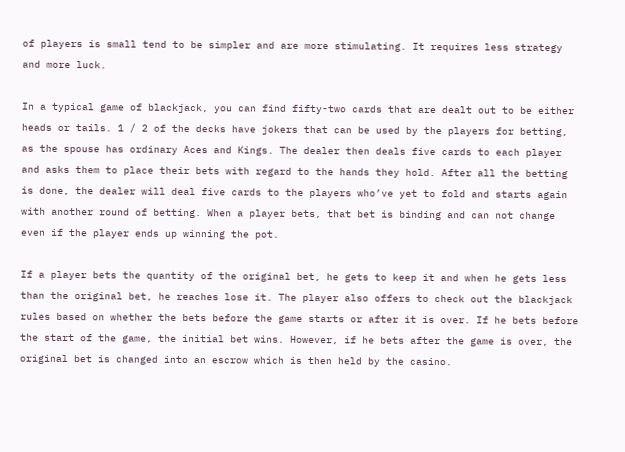of players is small tend to be simpler and are more stimulating. It requires less strategy and more luck.

In a typical game of blackjack, you can find fifty-two cards that are dealt out to be either heads or tails. 1 / 2 of the decks have jokers that can be used by the players for betting, as the spouse has ordinary Aces and Kings. The dealer then deals five cards to each player and asks them to place their bets with regard to the hands they hold. After all the betting is done, the dealer will deal five cards to the players who’ve yet to fold and starts again with another round of betting. When a player bets, that bet is binding and can not change even if the player ends up winning the pot.

If a player bets the quantity of the original bet, he gets to keep it and when he gets less than the original bet, he reaches lose it. The player also offers to check out the blackjack rules based on whether the bets before the game starts or after it is over. If he bets before the start of the game, the initial bet wins. However, if he bets after the game is over, the original bet is changed into an escrow which is then held by the casino.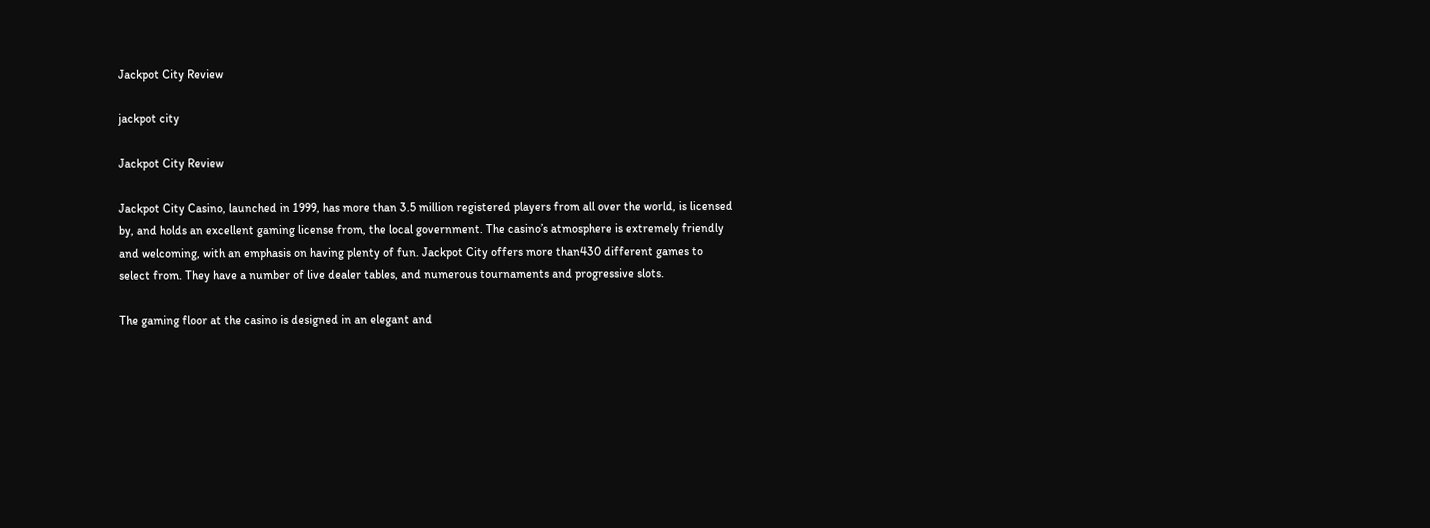Jackpot City Review

jackpot city

Jackpot City Review

Jackpot City Casino, launched in 1999, has more than 3.5 million registered players from all over the world, is licensed by, and holds an excellent gaming license from, the local government. The casino’s atmosphere is extremely friendly and welcoming, with an emphasis on having plenty of fun. Jackpot City offers more than430 different games to select from. They have a number of live dealer tables, and numerous tournaments and progressive slots.

The gaming floor at the casino is designed in an elegant and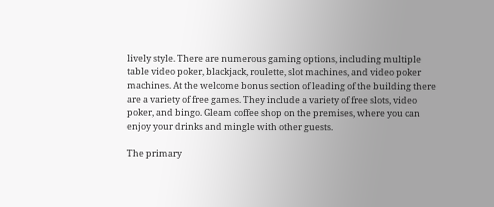lively style. There are numerous gaming options, including multiple table video poker, blackjack, roulette, slot machines, and video poker machines. At the welcome bonus section of leading of the building there are a variety of free games. They include a variety of free slots, video poker, and bingo. Gleam coffee shop on the premises, where you can enjoy your drinks and mingle with other guests.

The primary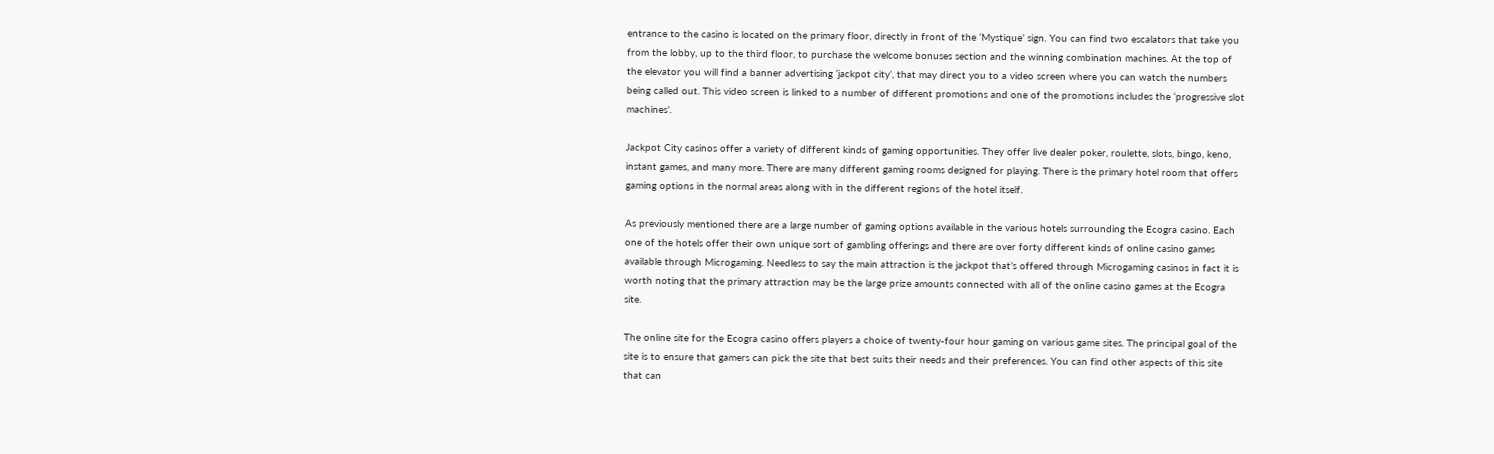entrance to the casino is located on the primary floor, directly in front of the ‘Mystique’ sign. You can find two escalators that take you from the lobby, up to the third floor, to purchase the welcome bonuses section and the winning combination machines. At the top of the elevator you will find a banner advertising ‘jackpot city’, that may direct you to a video screen where you can watch the numbers being called out. This video screen is linked to a number of different promotions and one of the promotions includes the ‘progressive slot machines’.

Jackpot City casinos offer a variety of different kinds of gaming opportunities. They offer live dealer poker, roulette, slots, bingo, keno, instant games, and many more. There are many different gaming rooms designed for playing. There is the primary hotel room that offers gaming options in the normal areas along with in the different regions of the hotel itself.

As previously mentioned there are a large number of gaming options available in the various hotels surrounding the Ecogra casino. Each one of the hotels offer their own unique sort of gambling offerings and there are over forty different kinds of online casino games available through Microgaming. Needless to say the main attraction is the jackpot that’s offered through Microgaming casinos in fact it is worth noting that the primary attraction may be the large prize amounts connected with all of the online casino games at the Ecogra site.

The online site for the Ecogra casino offers players a choice of twenty-four hour gaming on various game sites. The principal goal of the site is to ensure that gamers can pick the site that best suits their needs and their preferences. You can find other aspects of this site that can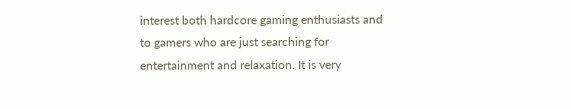interest both hardcore gaming enthusiasts and to gamers who are just searching for entertainment and relaxation. It is very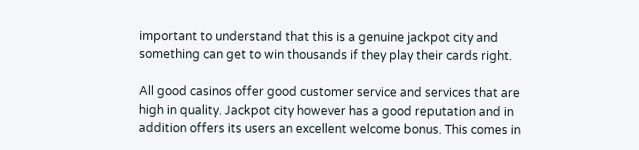important to understand that this is a genuine jackpot city and something can get to win thousands if they play their cards right.

All good casinos offer good customer service and services that are high in quality. Jackpot city however has a good reputation and in addition offers its users an excellent welcome bonus. This comes in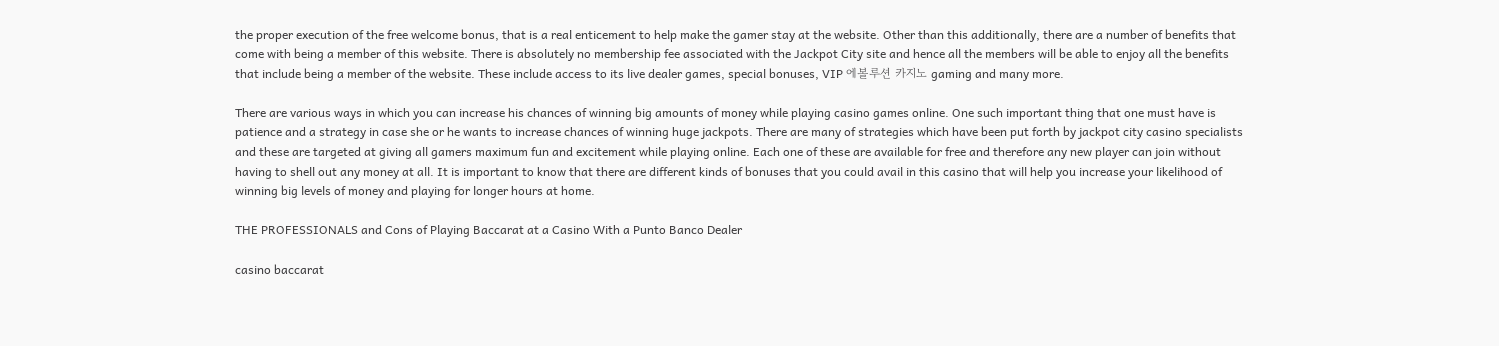the proper execution of the free welcome bonus, that is a real enticement to help make the gamer stay at the website. Other than this additionally, there are a number of benefits that come with being a member of this website. There is absolutely no membership fee associated with the Jackpot City site and hence all the members will be able to enjoy all the benefits that include being a member of the website. These include access to its live dealer games, special bonuses, VIP 에볼루션 카지노 gaming and many more.

There are various ways in which you can increase his chances of winning big amounts of money while playing casino games online. One such important thing that one must have is patience and a strategy in case she or he wants to increase chances of winning huge jackpots. There are many of strategies which have been put forth by jackpot city casino specialists and these are targeted at giving all gamers maximum fun and excitement while playing online. Each one of these are available for free and therefore any new player can join without having to shell out any money at all. It is important to know that there are different kinds of bonuses that you could avail in this casino that will help you increase your likelihood of winning big levels of money and playing for longer hours at home.

THE PROFESSIONALS and Cons of Playing Baccarat at a Casino With a Punto Banco Dealer

casino baccarat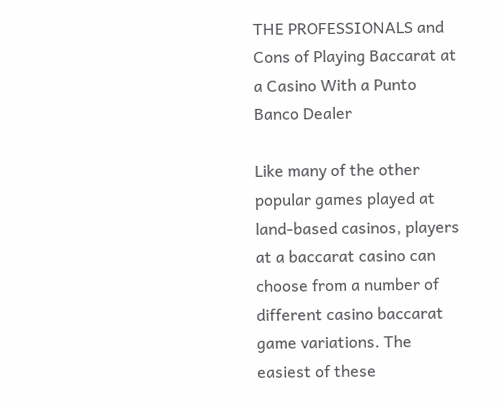THE PROFESSIONALS and Cons of Playing Baccarat at a Casino With a Punto Banco Dealer

Like many of the other popular games played at land-based casinos, players at a baccarat casino can choose from a number of different casino baccarat game variations. The easiest of these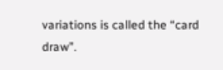variations is called the “card draw”.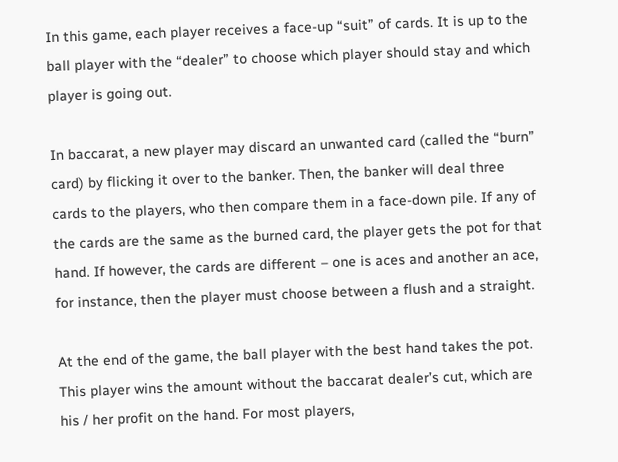In this game, each player receives a face-up “suit” of cards. It is up to the ball player with the “dealer” to choose which player should stay and which player is going out.

In baccarat, a new player may discard an unwanted card (called the “burn” card) by flicking it over to the banker. Then, the banker will deal three cards to the players, who then compare them in a face-down pile. If any of the cards are the same as the burned card, the player gets the pot for that hand. If however, the cards are different – one is aces and another an ace, for instance, then the player must choose between a flush and a straight.

At the end of the game, the ball player with the best hand takes the pot. This player wins the amount without the baccarat dealer’s cut, which are his / her profit on the hand. For most players,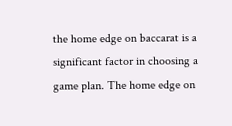the home edge on baccarat is a significant factor in choosing a game plan. The home edge on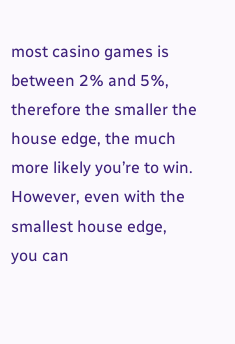most casino games is between 2% and 5%, therefore the smaller the house edge, the much more likely you’re to win. However, even with the smallest house edge, you can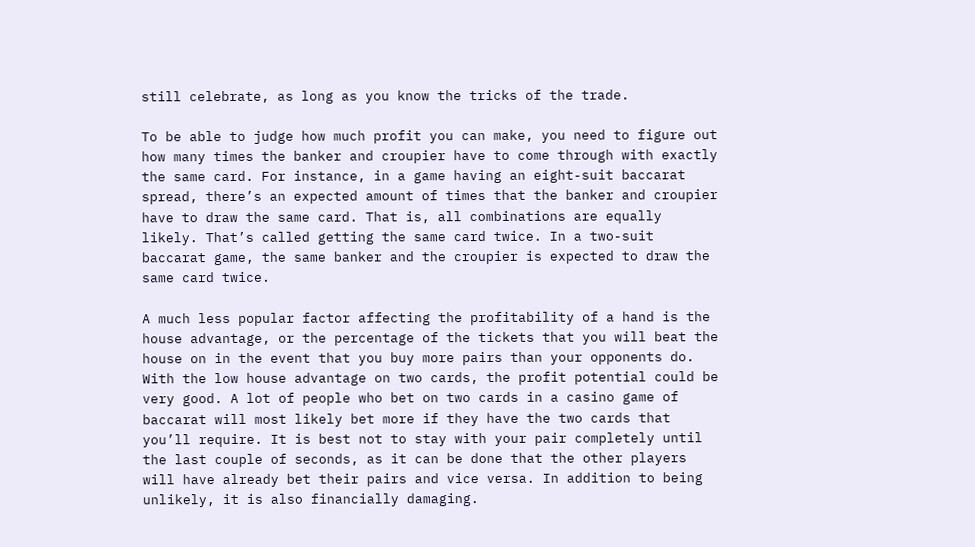still celebrate, as long as you know the tricks of the trade.

To be able to judge how much profit you can make, you need to figure out how many times the banker and croupier have to come through with exactly the same card. For instance, in a game having an eight-suit baccarat spread, there’s an expected amount of times that the banker and croupier have to draw the same card. That is, all combinations are equally likely. That’s called getting the same card twice. In a two-suit baccarat game, the same banker and the croupier is expected to draw the same card twice.

A much less popular factor affecting the profitability of a hand is the house advantage, or the percentage of the tickets that you will beat the house on in the event that you buy more pairs than your opponents do. With the low house advantage on two cards, the profit potential could be very good. A lot of people who bet on two cards in a casino game of baccarat will most likely bet more if they have the two cards that you’ll require. It is best not to stay with your pair completely until the last couple of seconds, as it can be done that the other players will have already bet their pairs and vice versa. In addition to being unlikely, it is also financially damaging.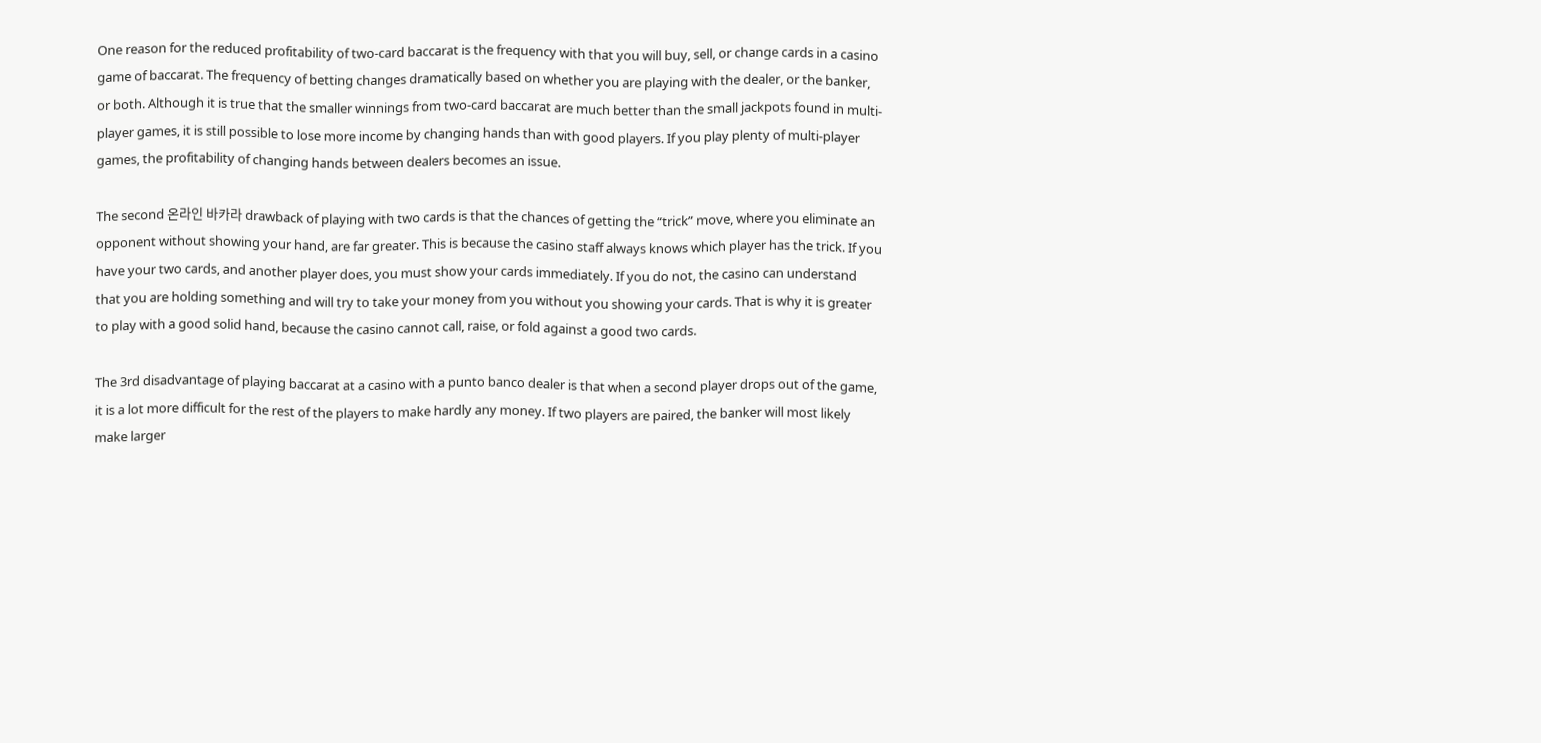One reason for the reduced profitability of two-card baccarat is the frequency with that you will buy, sell, or change cards in a casino game of baccarat. The frequency of betting changes dramatically based on whether you are playing with the dealer, or the banker, or both. Although it is true that the smaller winnings from two-card baccarat are much better than the small jackpots found in multi-player games, it is still possible to lose more income by changing hands than with good players. If you play plenty of multi-player games, the profitability of changing hands between dealers becomes an issue.

The second 온라인 바카라 drawback of playing with two cards is that the chances of getting the “trick” move, where you eliminate an opponent without showing your hand, are far greater. This is because the casino staff always knows which player has the trick. If you have your two cards, and another player does, you must show your cards immediately. If you do not, the casino can understand that you are holding something and will try to take your money from you without you showing your cards. That is why it is greater to play with a good solid hand, because the casino cannot call, raise, or fold against a good two cards.

The 3rd disadvantage of playing baccarat at a casino with a punto banco dealer is that when a second player drops out of the game, it is a lot more difficult for the rest of the players to make hardly any money. If two players are paired, the banker will most likely make larger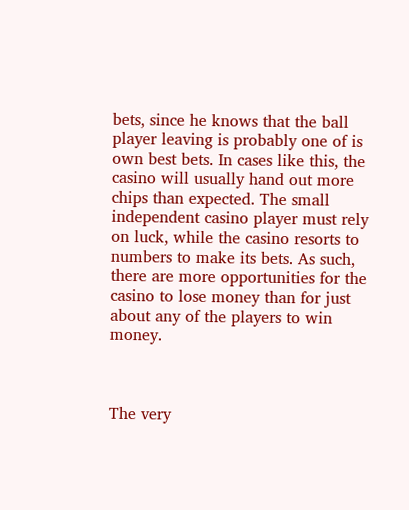bets, since he knows that the ball player leaving is probably one of is own best bets. In cases like this, the casino will usually hand out more chips than expected. The small independent casino player must rely on luck, while the casino resorts to numbers to make its bets. As such, there are more opportunities for the casino to lose money than for just about any of the players to win money.



The very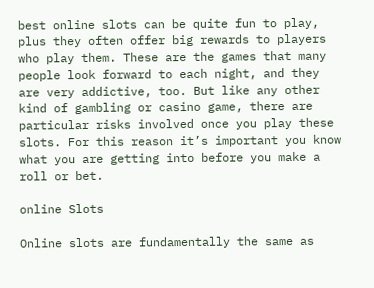best online slots can be quite fun to play, plus they often offer big rewards to players who play them. These are the games that many people look forward to each night, and they are very addictive, too. But like any other kind of gambling or casino game, there are particular risks involved once you play these slots. For this reason it’s important you know what you are getting into before you make a roll or bet.

online Slots

Online slots are fundamentally the same as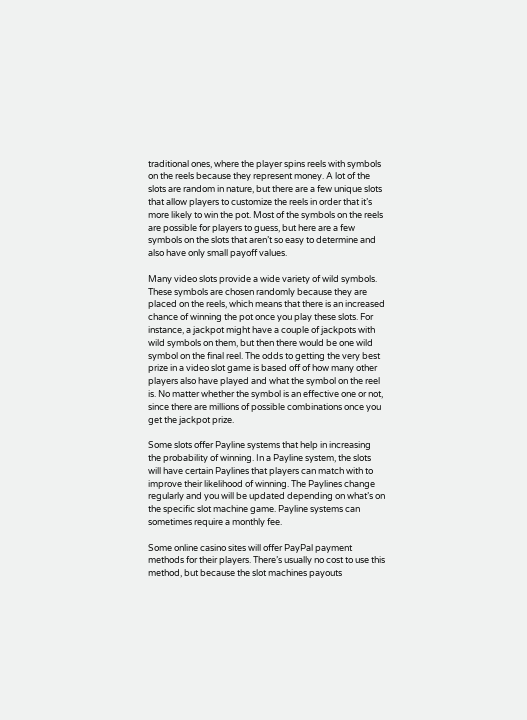traditional ones, where the player spins reels with symbols on the reels because they represent money. A lot of the slots are random in nature, but there are a few unique slots that allow players to customize the reels in order that it’s more likely to win the pot. Most of the symbols on the reels are possible for players to guess, but here are a few symbols on the slots that aren’t so easy to determine and also have only small payoff values.

Many video slots provide a wide variety of wild symbols. These symbols are chosen randomly because they are placed on the reels, which means that there is an increased chance of winning the pot once you play these slots. For instance, a jackpot might have a couple of jackpots with wild symbols on them, but then there would be one wild symbol on the final reel. The odds to getting the very best prize in a video slot game is based off of how many other players also have played and what the symbol on the reel is. No matter whether the symbol is an effective one or not, since there are millions of possible combinations once you get the jackpot prize.

Some slots offer Payline systems that help in increasing the probability of winning. In a Payline system, the slots will have certain Paylines that players can match with to improve their likelihood of winning. The Paylines change regularly and you will be updated depending on what’s on the specific slot machine game. Payline systems can sometimes require a monthly fee.

Some online casino sites will offer PayPal payment methods for their players. There’s usually no cost to use this method, but because the slot machines payouts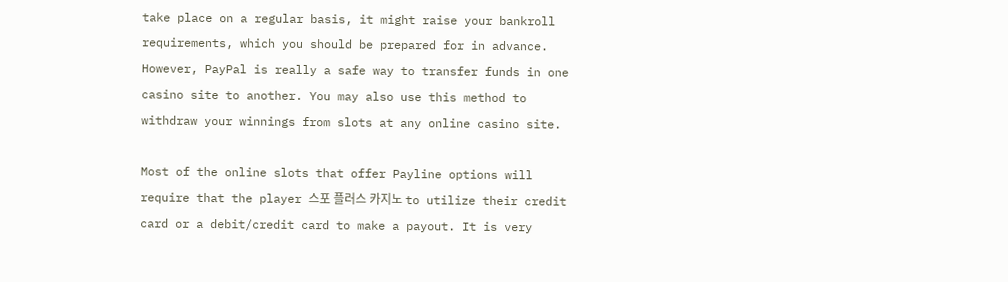take place on a regular basis, it might raise your bankroll requirements, which you should be prepared for in advance. However, PayPal is really a safe way to transfer funds in one casino site to another. You may also use this method to withdraw your winnings from slots at any online casino site.

Most of the online slots that offer Payline options will require that the player 스포 플러스 카지노 to utilize their credit card or a debit/credit card to make a payout. It is very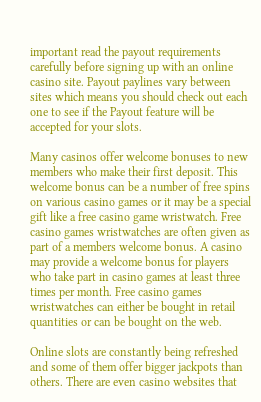important read the payout requirements carefully before signing up with an online casino site. Payout paylines vary between sites which means you should check out each one to see if the Payout feature will be accepted for your slots.

Many casinos offer welcome bonuses to new members who make their first deposit. This welcome bonus can be a number of free spins on various casino games or it may be a special gift like a free casino game wristwatch. Free casino games wristwatches are often given as part of a members welcome bonus. A casino may provide a welcome bonus for players who take part in casino games at least three times per month. Free casino games wristwatches can either be bought in retail quantities or can be bought on the web.

Online slots are constantly being refreshed and some of them offer bigger jackpots than others. There are even casino websites that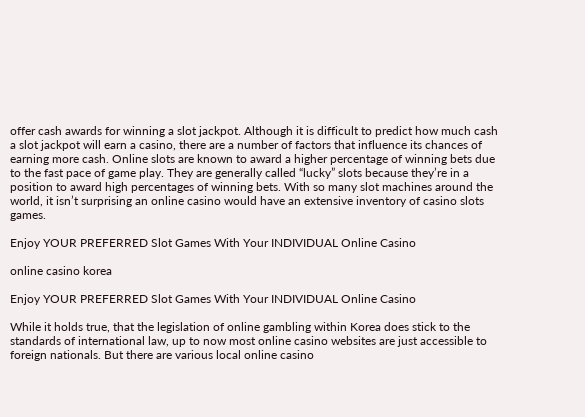offer cash awards for winning a slot jackpot. Although it is difficult to predict how much cash a slot jackpot will earn a casino, there are a number of factors that influence its chances of earning more cash. Online slots are known to award a higher percentage of winning bets due to the fast pace of game play. They are generally called “lucky” slots because they’re in a position to award high percentages of winning bets. With so many slot machines around the world, it isn’t surprising an online casino would have an extensive inventory of casino slots games.

Enjoy YOUR PREFERRED Slot Games With Your INDIVIDUAL Online Casino

online casino korea

Enjoy YOUR PREFERRED Slot Games With Your INDIVIDUAL Online Casino

While it holds true, that the legislation of online gambling within Korea does stick to the standards of international law, up to now most online casino websites are just accessible to foreign nationals. But there are various local online casino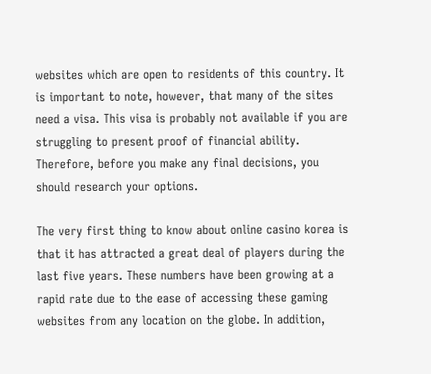websites which are open to residents of this country. It is important to note, however, that many of the sites need a visa. This visa is probably not available if you are struggling to present proof of financial ability. Therefore, before you make any final decisions, you should research your options.

The very first thing to know about online casino korea is that it has attracted a great deal of players during the last five years. These numbers have been growing at a rapid rate due to the ease of accessing these gaming websites from any location on the globe. In addition,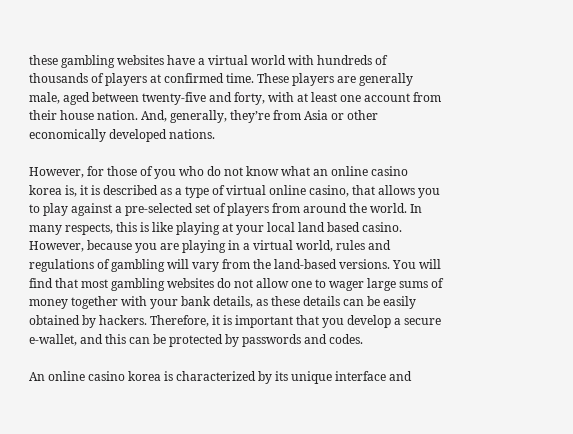these gambling websites have a virtual world with hundreds of thousands of players at confirmed time. These players are generally male, aged between twenty-five and forty, with at least one account from their house nation. And, generally, they’re from Asia or other economically developed nations.

However, for those of you who do not know what an online casino korea is, it is described as a type of virtual online casino, that allows you to play against a pre-selected set of players from around the world. In many respects, this is like playing at your local land based casino. However, because you are playing in a virtual world, rules and regulations of gambling will vary from the land-based versions. You will find that most gambling websites do not allow one to wager large sums of money together with your bank details, as these details can be easily obtained by hackers. Therefore, it is important that you develop a secure e-wallet, and this can be protected by passwords and codes.

An online casino korea is characterized by its unique interface and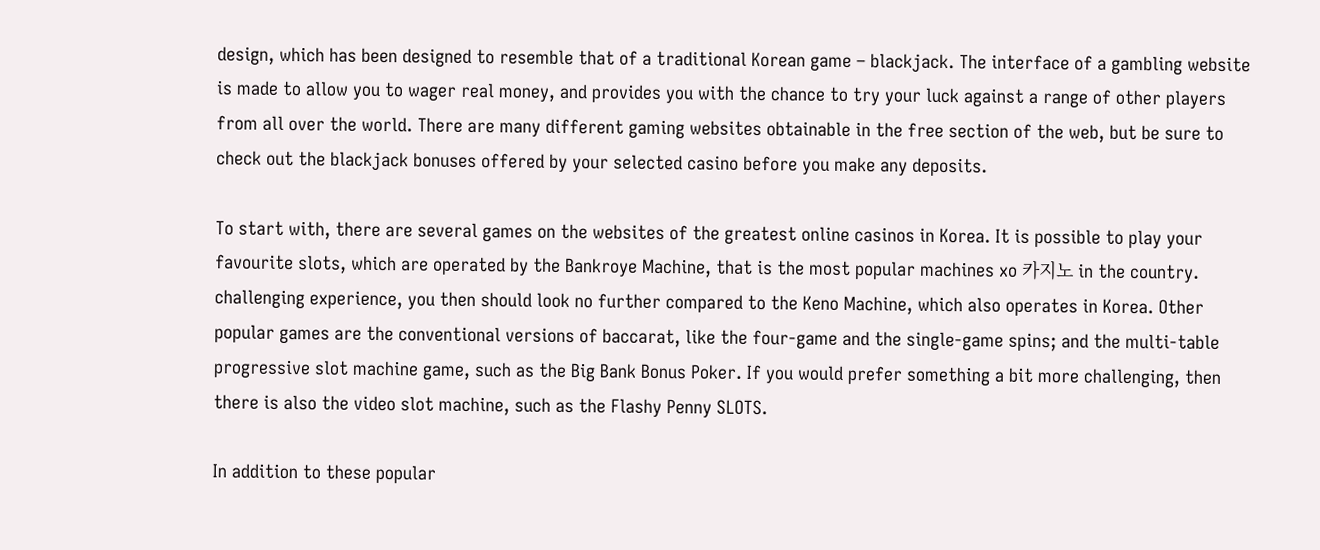design, which has been designed to resemble that of a traditional Korean game – blackjack. The interface of a gambling website is made to allow you to wager real money, and provides you with the chance to try your luck against a range of other players from all over the world. There are many different gaming websites obtainable in the free section of the web, but be sure to check out the blackjack bonuses offered by your selected casino before you make any deposits.

To start with, there are several games on the websites of the greatest online casinos in Korea. It is possible to play your favourite slots, which are operated by the Bankroye Machine, that is the most popular machines xo 카지노 in the country. challenging experience, you then should look no further compared to the Keno Machine, which also operates in Korea. Other popular games are the conventional versions of baccarat, like the four-game and the single-game spins; and the multi-table progressive slot machine game, such as the Big Bank Bonus Poker. If you would prefer something a bit more challenging, then there is also the video slot machine, such as the Flashy Penny SLOTS.

In addition to these popular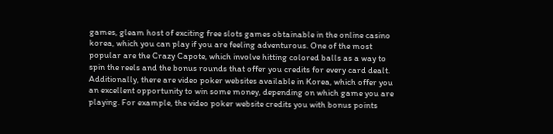games, gleam host of exciting free slots games obtainable in the online casino korea, which you can play if you are feeling adventurous. One of the most popular are the Crazy Capote, which involve hitting colored balls as a way to spin the reels and the bonus rounds that offer you credits for every card dealt. Additionally, there are video poker websites available in Korea, which offer you an excellent opportunity to win some money, depending on which game you are playing. For example, the video poker website credits you with bonus points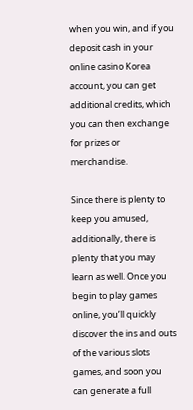when you win, and if you deposit cash in your online casino Korea account, you can get additional credits, which you can then exchange for prizes or merchandise.

Since there is plenty to keep you amused, additionally, there is plenty that you may learn as well. Once you begin to play games online, you’ll quickly discover the ins and outs of the various slots games, and soon you can generate a full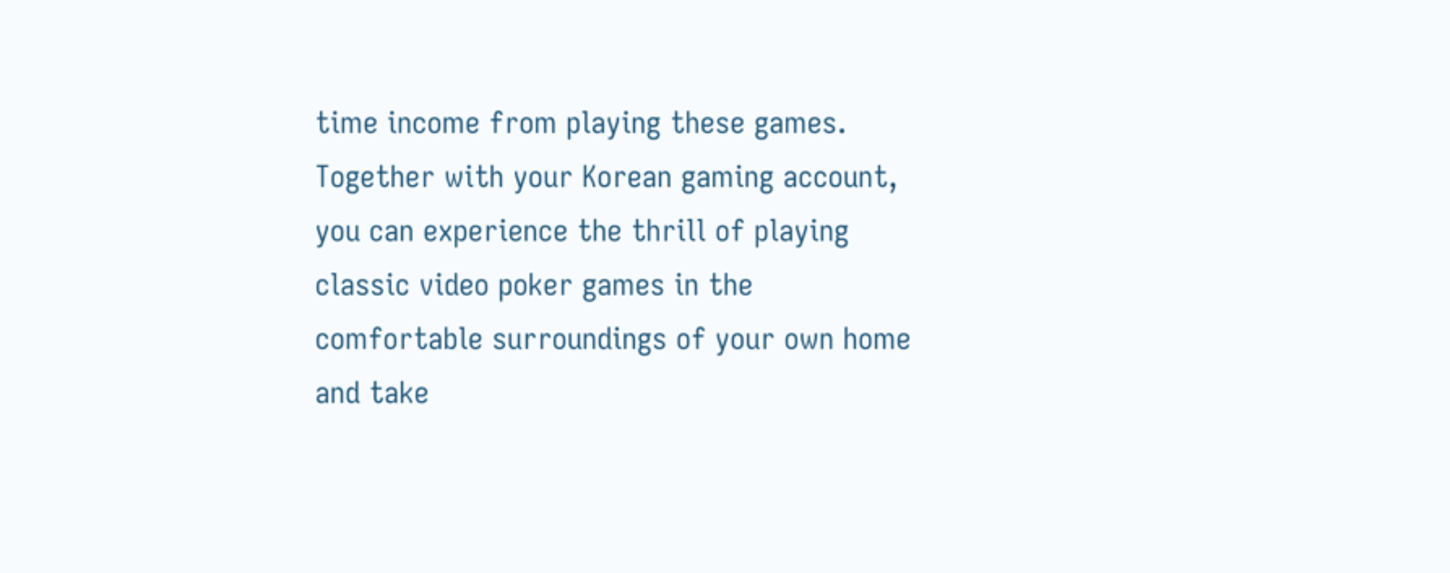time income from playing these games. Together with your Korean gaming account, you can experience the thrill of playing classic video poker games in the comfortable surroundings of your own home and take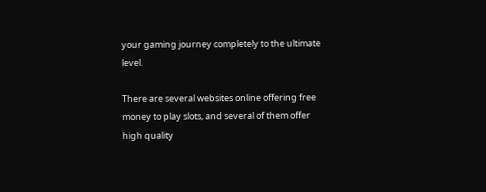your gaming journey completely to the ultimate level.

There are several websites online offering free money to play slots, and several of them offer high quality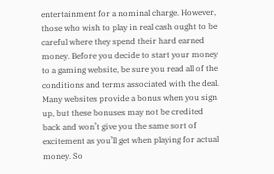entertainment for a nominal charge. However, those who wish to play in real cash ought to be careful where they spend their hard earned money. Before you decide to start your money to a gaming website, be sure you read all of the conditions and terms associated with the deal. Many websites provide a bonus when you sign up, but these bonuses may not be credited back and won’t give you the same sort of excitement as you’ll get when playing for actual money. So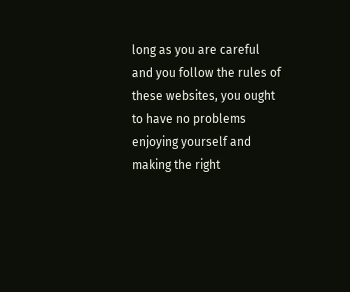long as you are careful and you follow the rules of these websites, you ought to have no problems enjoying yourself and making the right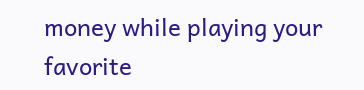money while playing your favorite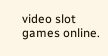video slot games online.